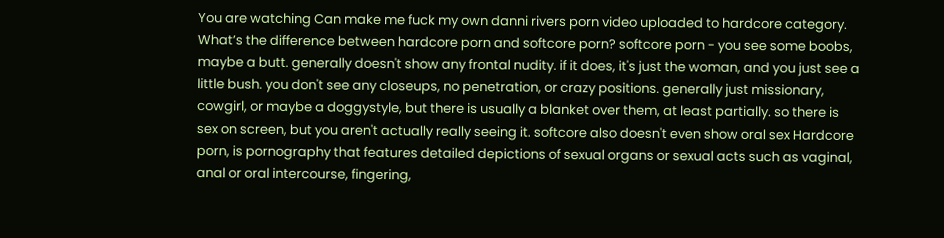You are watching Can make me fuck my own danni rivers porn video uploaded to hardcore category. What’s the difference between hardcore porn and softcore porn? softcore porn - you see some boobs, maybe a butt. generally doesn't show any frontal nudity. if it does, it's just the woman, and you just see a little bush. you don't see any closeups, no penetration, or crazy positions. generally just missionary, cowgirl, or maybe a doggystyle, but there is usually a blanket over them, at least partially. so there is sex on screen, but you aren't actually really seeing it. softcore also doesn't even show oral sex Hardcore porn, is pornography that features detailed depictions of sexual organs or sexual acts such as vaginal, anal or oral intercourse, fingering,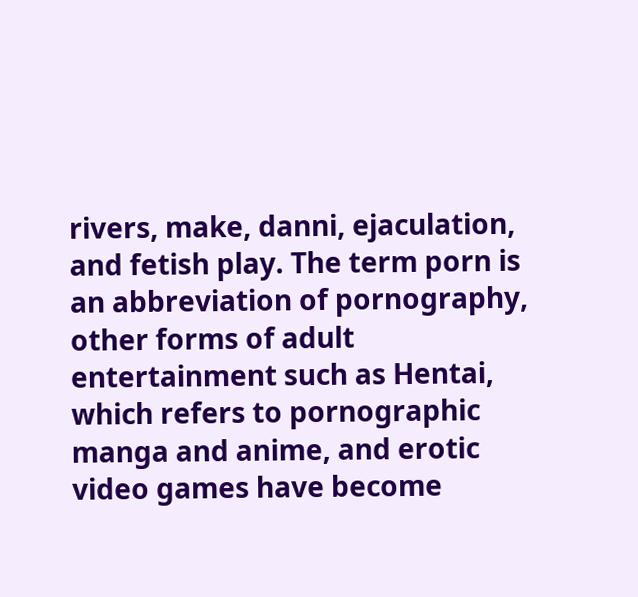rivers, make, danni, ejaculation, and fetish play. The term porn is an abbreviation of pornography, other forms of adult entertainment such as Hentai, which refers to pornographic manga and anime, and erotic video games have become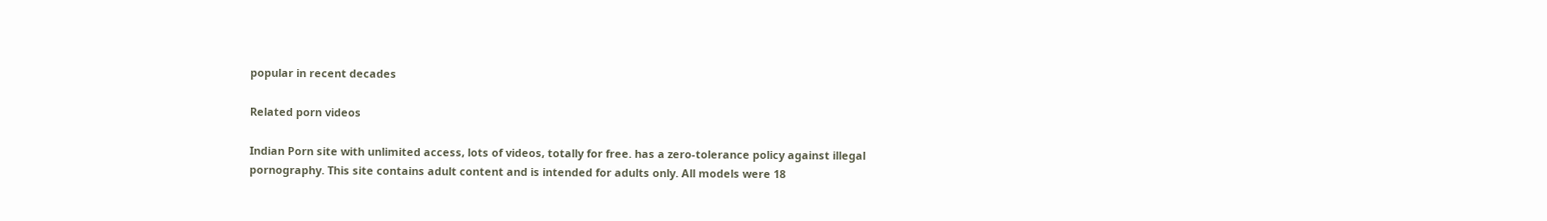popular in recent decades

Related porn videos

Indian Porn site with unlimited access, lots of videos, totally for free. has a zero-tolerance policy against illegal pornography. This site contains adult content and is intended for adults only. All models were 18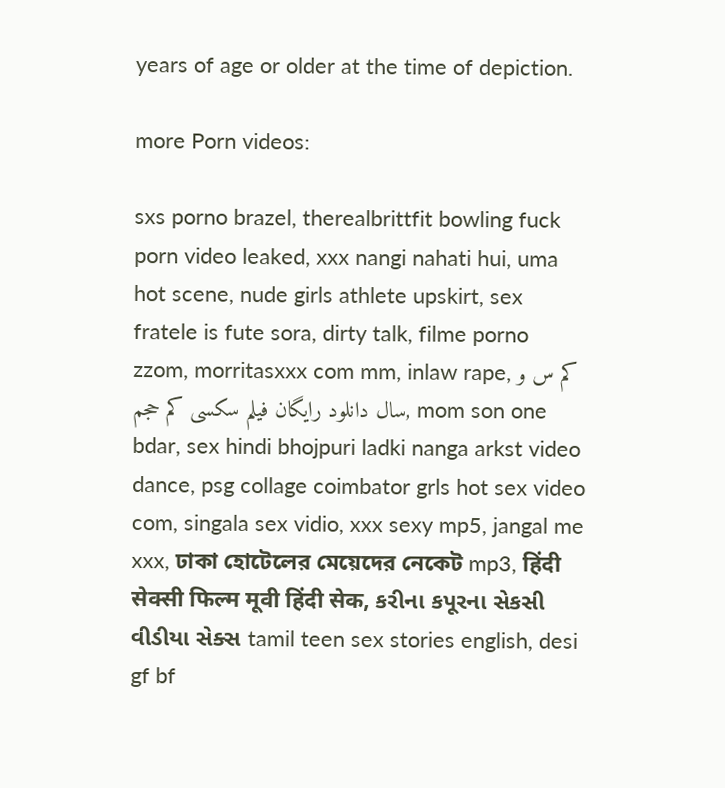years of age or older at the time of depiction.

more Porn videos:

sxs porno brazel, therealbrittfit bowling fuck porn video leaked, xxx nangi nahati hui, uma hot scene, nude girls athlete upskirt, sex fratele is fute sora, dirty talk, filme porno zzom, morritasxxx com mm, inlaw rape, کم س و سال دانلود رایگان فیلم سکسی کم حجم, mom son one bdar, sex hindi bhojpuri ladki nanga arkst video dance, psg collage coimbator grls hot sex video com, singala sex vidio, xxx sexy mp5, jangal me xxx, ঢাকা হোটেলের মেয়েদের নেকেট mp3, हिंदी सेक्सी फिल्म मूवी हिंदी सेक, કરીના કપૂરના સેકસી વીડીયા સેક્સ tamil teen sex stories english, desi gf bf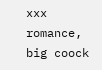xxx romance, big coock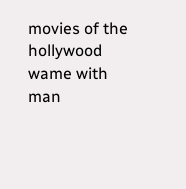movies of the hollywood wame with man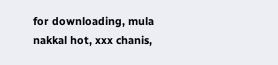for downloading, mula nakkal hot, xxx chanis,